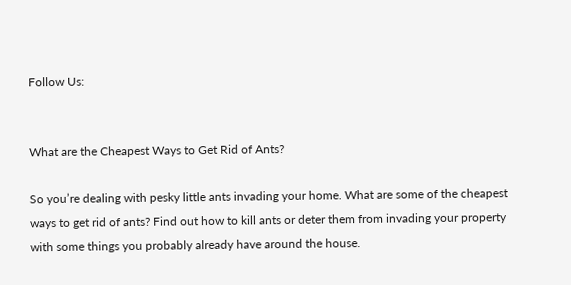Follow Us:


What are the Cheapest Ways to Get Rid of Ants?

So you’re dealing with pesky little ants invading your home. What are some of the cheapest ways to get rid of ants? Find out how to kill ants or deter them from invading your property with some things you probably already have around the house.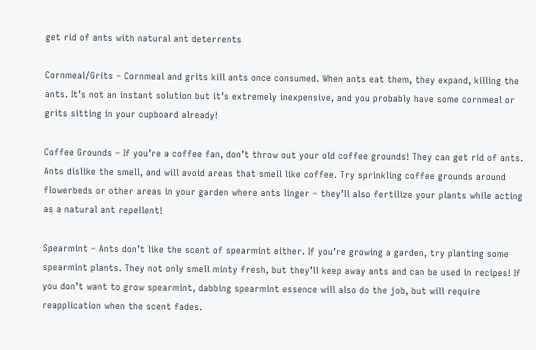get rid of ants with natural ant deterrents

Cornmeal/Grits – Cornmeal and grits kill ants once consumed. When ants eat them, they expand, killing the ants. It’s not an instant solution but it’s extremely inexpensive, and you probably have some cornmeal or grits sitting in your cupboard already!

Coffee Grounds – If you’re a coffee fan, don’t throw out your old coffee grounds! They can get rid of ants. Ants dislike the smell, and will avoid areas that smell like coffee. Try sprinkling coffee grounds around flowerbeds or other areas in your garden where ants linger – they’ll also fertilize your plants while acting as a natural ant repellent!

Spearmint – Ants don’t like the scent of spearmint either. If you’re growing a garden, try planting some spearmint plants. They not only smell minty fresh, but they’ll keep away ants and can be used in recipes! If you don’t want to grow spearmint, dabbing spearmint essence will also do the job, but will require reapplication when the scent fades.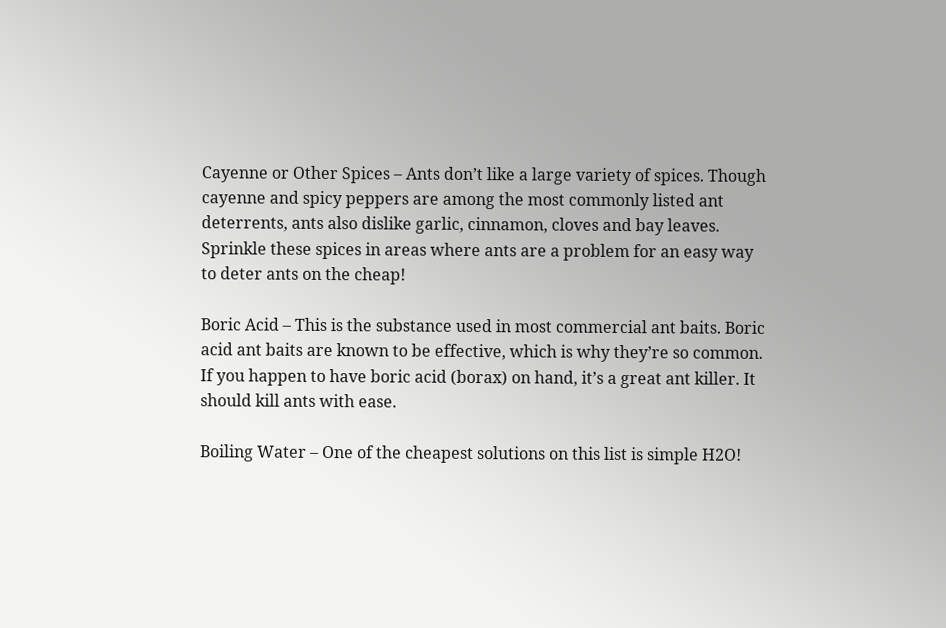Cayenne or Other Spices – Ants don’t like a large variety of spices. Though cayenne and spicy peppers are among the most commonly listed ant deterrents, ants also dislike garlic, cinnamon, cloves and bay leaves. Sprinkle these spices in areas where ants are a problem for an easy way to deter ants on the cheap!

Boric Acid – This is the substance used in most commercial ant baits. Boric acid ant baits are known to be effective, which is why they’re so common. If you happen to have boric acid (borax) on hand, it’s a great ant killer. It should kill ants with ease.

Boiling Water – One of the cheapest solutions on this list is simple H2O!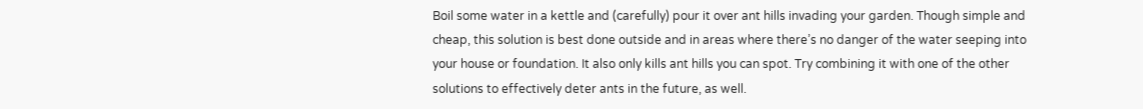Boil some water in a kettle and (carefully) pour it over ant hills invading your garden. Though simple and cheap, this solution is best done outside and in areas where there’s no danger of the water seeping into your house or foundation. It also only kills ant hills you can spot. Try combining it with one of the other solutions to effectively deter ants in the future, as well.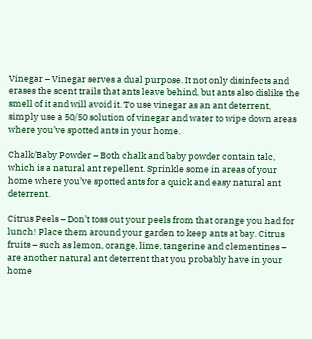Vinegar – Vinegar serves a dual purpose. It not only disinfects and erases the scent trails that ants leave behind, but ants also dislike the smell of it and will avoid it. To use vinegar as an ant deterrent, simply use a 50/50 solution of vinegar and water to wipe down areas where you’ve spotted ants in your home.

Chalk/Baby Powder – Both chalk and baby powder contain talc, which is a natural ant repellent. Sprinkle some in areas of your home where you’ve spotted ants for a quick and easy natural ant deterrent.

Citrus Peels – Don’t toss out your peels from that orange you had for lunch! Place them around your garden to keep ants at bay. Citrus fruits – such as lemon, orange, lime, tangerine and clementines – are another natural ant deterrent that you probably have in your home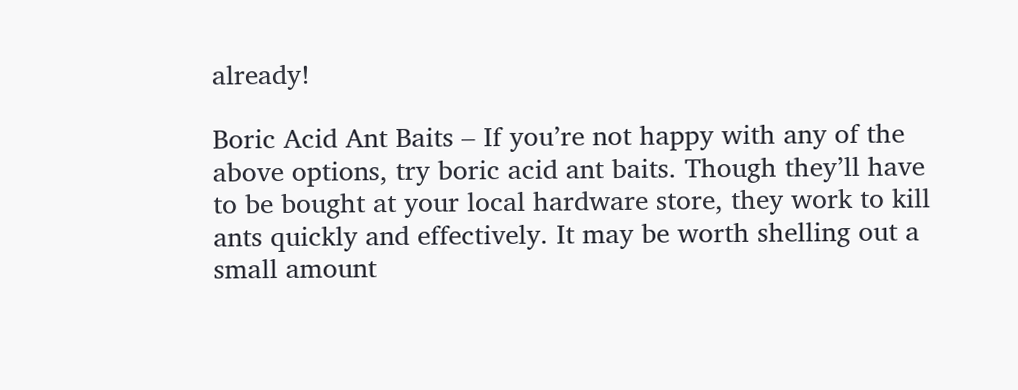already!

Boric Acid Ant Baits – If you’re not happy with any of the above options, try boric acid ant baits. Though they’ll have to be bought at your local hardware store, they work to kill ants quickly and effectively. It may be worth shelling out a small amount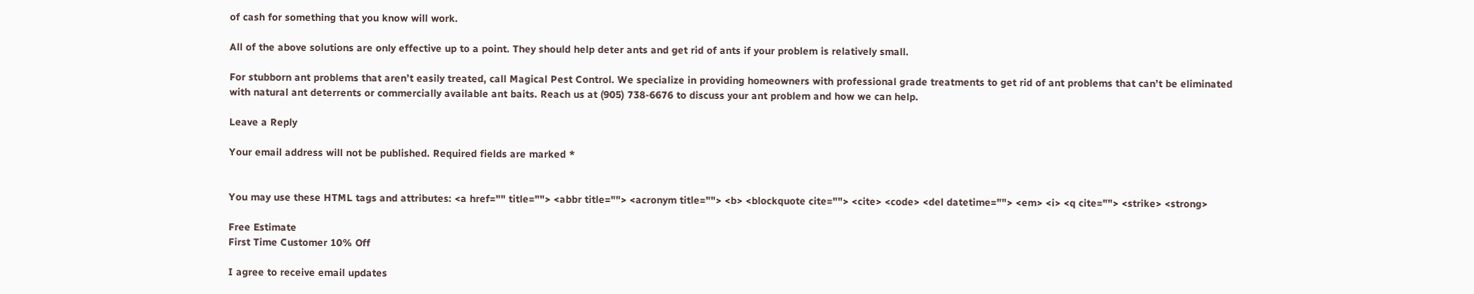of cash for something that you know will work.

All of the above solutions are only effective up to a point. They should help deter ants and get rid of ants if your problem is relatively small.

For stubborn ant problems that aren’t easily treated, call Magical Pest Control. We specialize in providing homeowners with professional grade treatments to get rid of ant problems that can’t be eliminated with natural ant deterrents or commercially available ant baits. Reach us at (905) 738-6676 to discuss your ant problem and how we can help.

Leave a Reply

Your email address will not be published. Required fields are marked *


You may use these HTML tags and attributes: <a href="" title=""> <abbr title=""> <acronym title=""> <b> <blockquote cite=""> <cite> <code> <del datetime=""> <em> <i> <q cite=""> <strike> <strong>

Free Estimate
First Time Customer 10% Off

I agree to receive email updates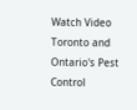Watch Video
Toronto and Ontario's Pest Control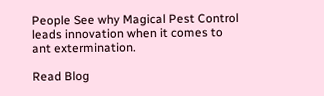People See why Magical Pest Control leads innovation when it comes to ant extermination.

Read Blog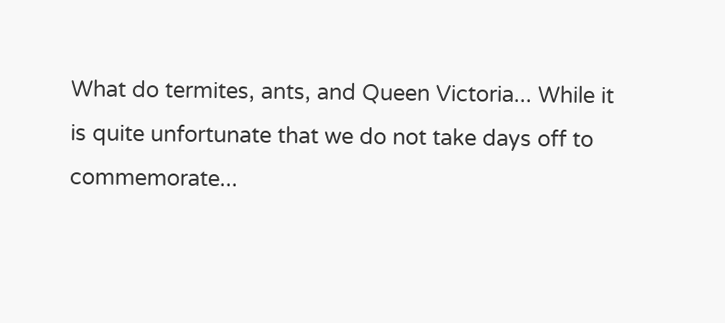What do termites, ants, and Queen Victoria... While it is quite unfortunate that we do not take days off to commemorate...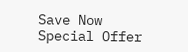Save Now
Special Offer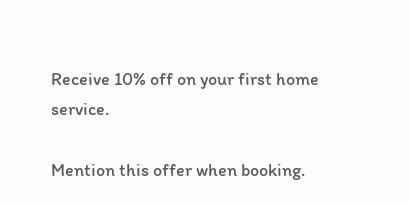Receive 10% off on your first home service.

Mention this offer when booking.